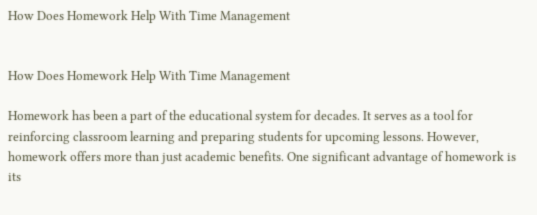How Does Homework Help With Time Management


How Does Homework Help With Time Management

Homework has been a part of the educational system for decades. It serves as a tool for reinforcing classroom learning and preparing students for upcoming lessons. However, homework offers more than just academic benefits. One significant advantage of homework is its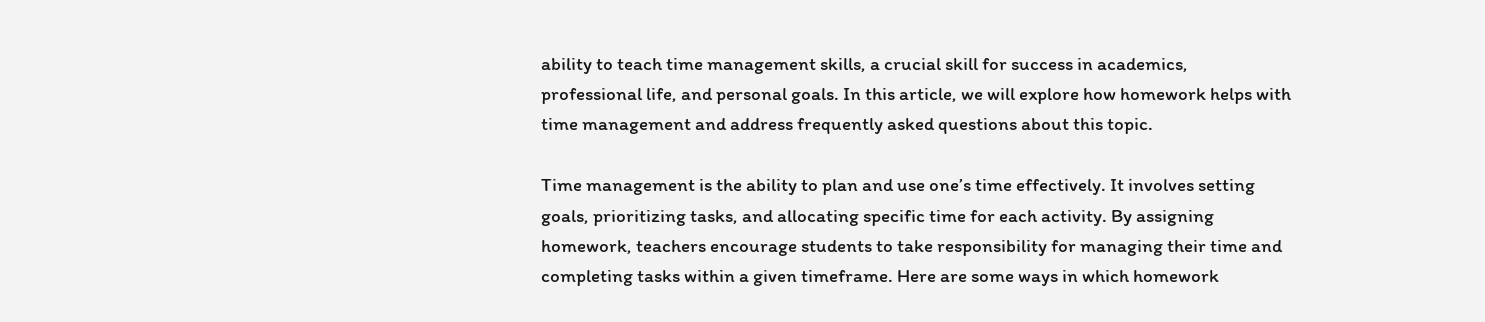ability to teach time management skills, a crucial skill for success in academics, professional life, and personal goals. In this article, we will explore how homework helps with time management and address frequently asked questions about this topic.

Time management is the ability to plan and use one’s time effectively. It involves setting goals, prioritizing tasks, and allocating specific time for each activity. By assigning homework, teachers encourage students to take responsibility for managing their time and completing tasks within a given timeframe. Here are some ways in which homework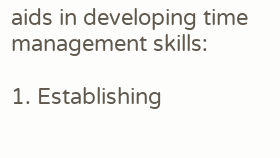aids in developing time management skills:

1. Establishing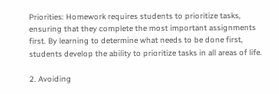Priorities: Homework requires students to prioritize tasks, ensuring that they complete the most important assignments first. By learning to determine what needs to be done first, students develop the ability to prioritize tasks in all areas of life.

2. Avoiding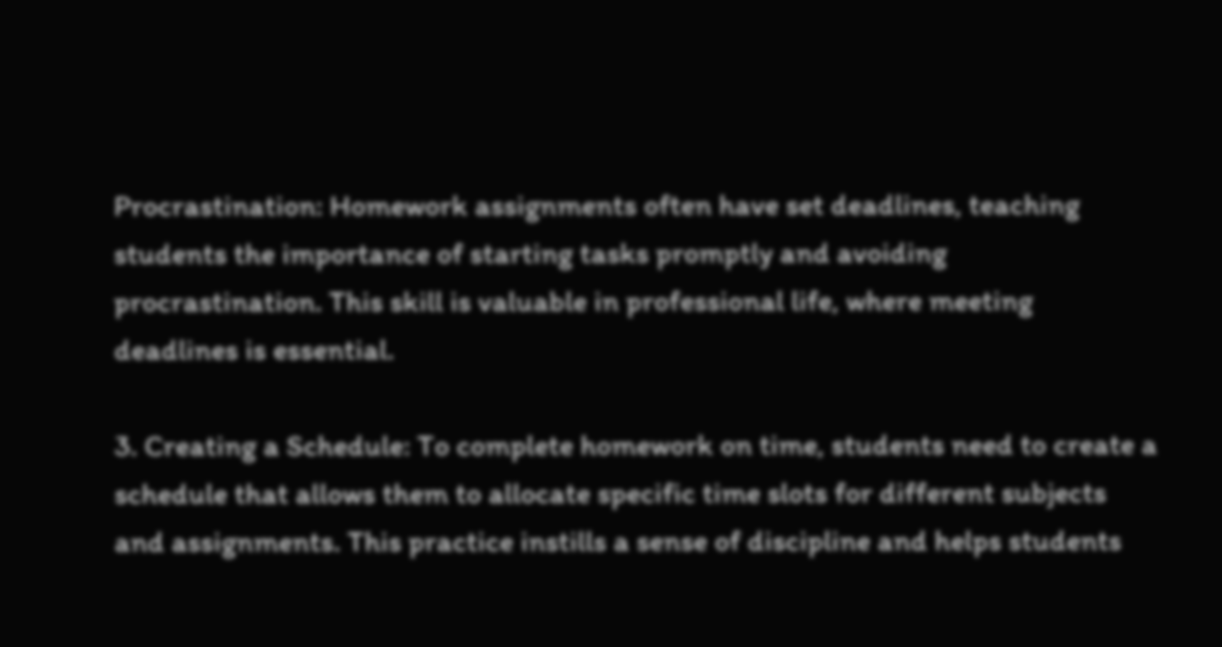Procrastination: Homework assignments often have set deadlines, teaching students the importance of starting tasks promptly and avoiding procrastination. This skill is valuable in professional life, where meeting deadlines is essential.

3. Creating a Schedule: To complete homework on time, students need to create a schedule that allows them to allocate specific time slots for different subjects and assignments. This practice instills a sense of discipline and helps students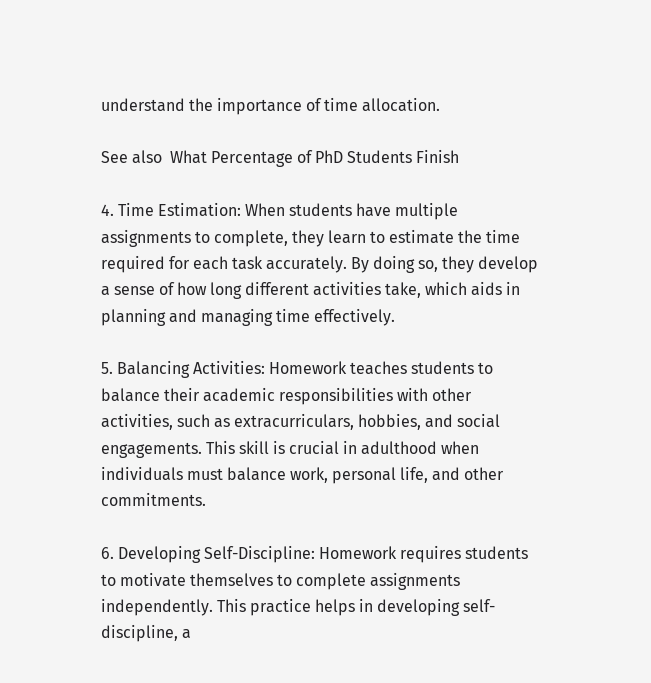understand the importance of time allocation.

See also  What Percentage of PhD Students Finish

4. Time Estimation: When students have multiple assignments to complete, they learn to estimate the time required for each task accurately. By doing so, they develop a sense of how long different activities take, which aids in planning and managing time effectively.

5. Balancing Activities: Homework teaches students to balance their academic responsibilities with other activities, such as extracurriculars, hobbies, and social engagements. This skill is crucial in adulthood when individuals must balance work, personal life, and other commitments.

6. Developing Self-Discipline: Homework requires students to motivate themselves to complete assignments independently. This practice helps in developing self-discipline, a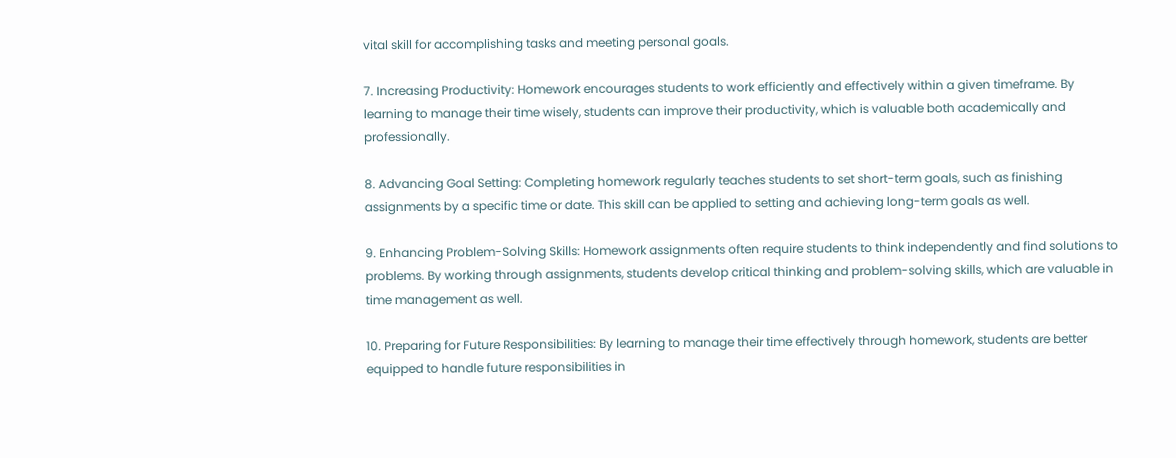vital skill for accomplishing tasks and meeting personal goals.

7. Increasing Productivity: Homework encourages students to work efficiently and effectively within a given timeframe. By learning to manage their time wisely, students can improve their productivity, which is valuable both academically and professionally.

8. Advancing Goal Setting: Completing homework regularly teaches students to set short-term goals, such as finishing assignments by a specific time or date. This skill can be applied to setting and achieving long-term goals as well.

9. Enhancing Problem-Solving Skills: Homework assignments often require students to think independently and find solutions to problems. By working through assignments, students develop critical thinking and problem-solving skills, which are valuable in time management as well.

10. Preparing for Future Responsibilities: By learning to manage their time effectively through homework, students are better equipped to handle future responsibilities in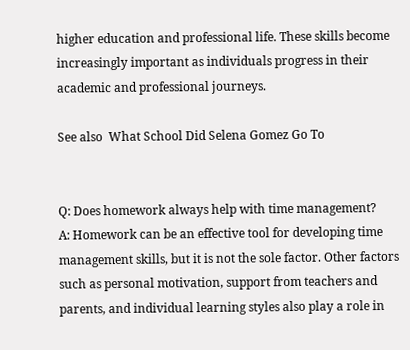higher education and professional life. These skills become increasingly important as individuals progress in their academic and professional journeys.

See also  What School Did Selena Gomez Go To


Q: Does homework always help with time management?
A: Homework can be an effective tool for developing time management skills, but it is not the sole factor. Other factors such as personal motivation, support from teachers and parents, and individual learning styles also play a role in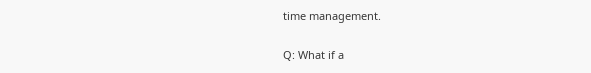time management.

Q: What if a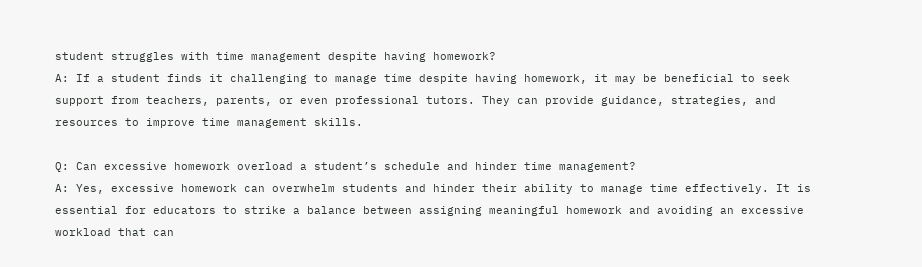student struggles with time management despite having homework?
A: If a student finds it challenging to manage time despite having homework, it may be beneficial to seek support from teachers, parents, or even professional tutors. They can provide guidance, strategies, and resources to improve time management skills.

Q: Can excessive homework overload a student’s schedule and hinder time management?
A: Yes, excessive homework can overwhelm students and hinder their ability to manage time effectively. It is essential for educators to strike a balance between assigning meaningful homework and avoiding an excessive workload that can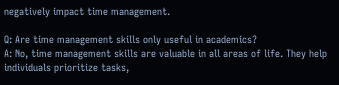negatively impact time management.

Q: Are time management skills only useful in academics?
A: No, time management skills are valuable in all areas of life. They help individuals prioritize tasks,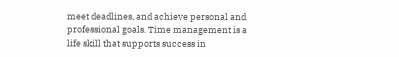meet deadlines, and achieve personal and professional goals. Time management is a life skill that supports success in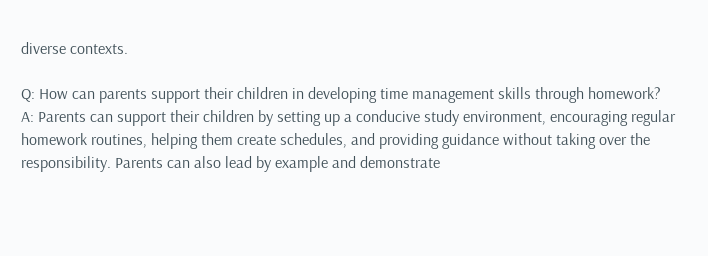diverse contexts.

Q: How can parents support their children in developing time management skills through homework?
A: Parents can support their children by setting up a conducive study environment, encouraging regular homework routines, helping them create schedules, and providing guidance without taking over the responsibility. Parents can also lead by example and demonstrate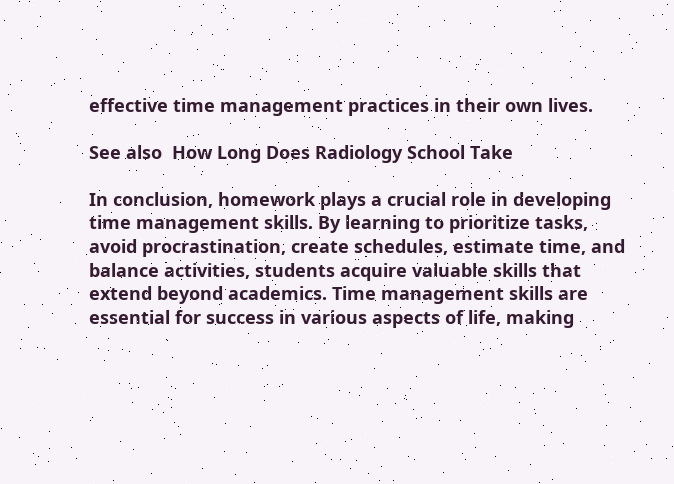effective time management practices in their own lives.

See also  How Long Does Radiology School Take

In conclusion, homework plays a crucial role in developing time management skills. By learning to prioritize tasks, avoid procrastination, create schedules, estimate time, and balance activities, students acquire valuable skills that extend beyond academics. Time management skills are essential for success in various aspects of life, making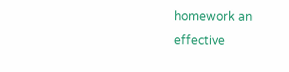homework an effective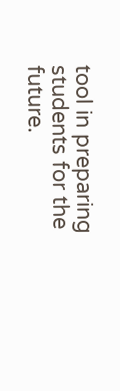tool in preparing students for the future.